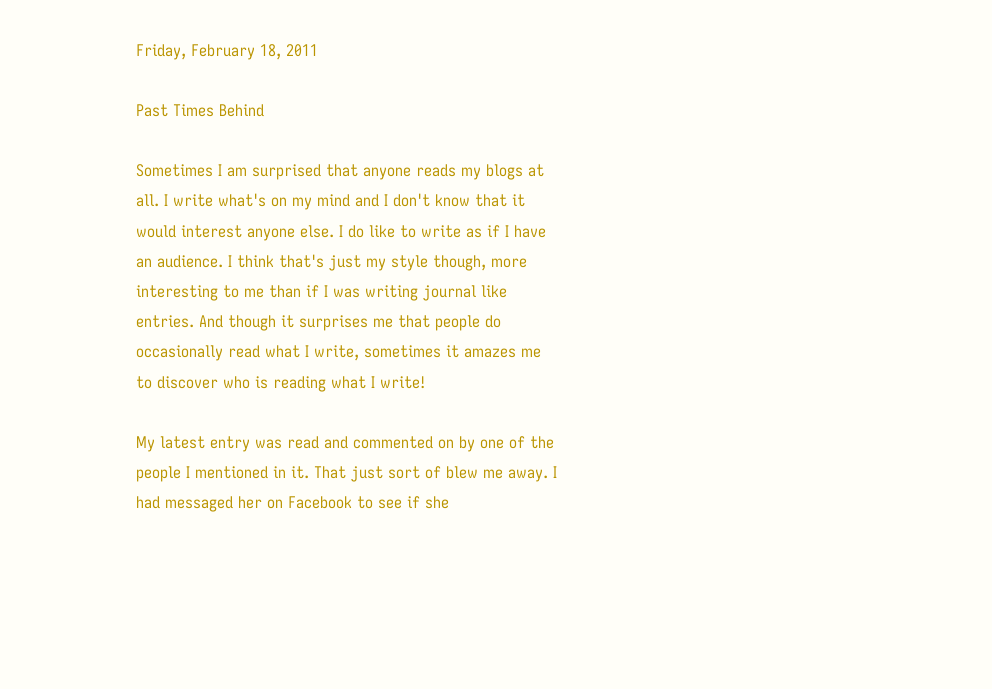Friday, February 18, 2011

Past Times Behind

Sometimes I am surprised that anyone reads my blogs at all. I write what's on my mind and I don't know that it would interest anyone else. I do like to write as if I have an audience. I think that's just my style though, more interesting to me than if I was writing journal like entries. And though it surprises me that people do occasionally read what I write, sometimes it amazes me to discover who is reading what I write!

My latest entry was read and commented on by one of the people I mentioned in it. That just sort of blew me away. I had messaged her on Facebook to see if she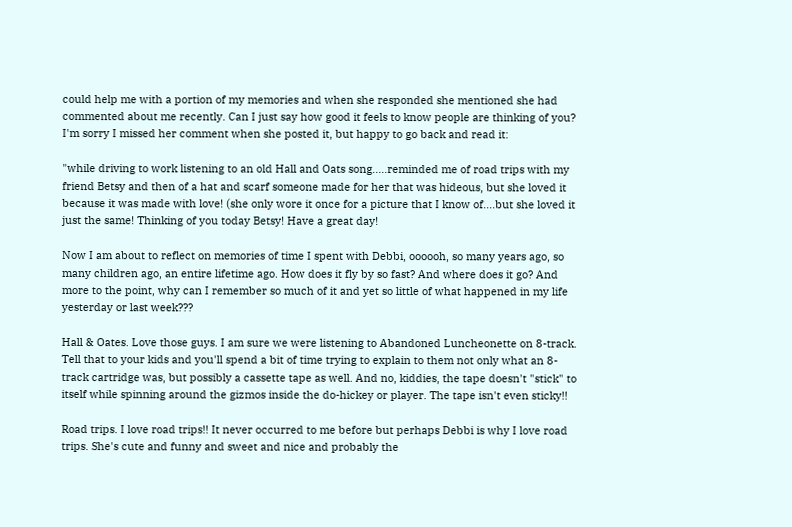could help me with a portion of my memories and when she responded she mentioned she had commented about me recently. Can I just say how good it feels to know people are thinking of you? I'm sorry I missed her comment when she posted it, but happy to go back and read it:

"while driving to work listening to an old Hall and Oats song.....reminded me of road trips with my friend Betsy and then of a hat and scarf someone made for her that was hideous, but she loved it because it was made with love! (she only wore it once for a picture that I know of....but she loved it just the same! Thinking of you today Betsy! Have a great day!

Now I am about to reflect on memories of time I spent with Debbi, oooooh, so many years ago, so many children ago, an entire lifetime ago. How does it fly by so fast? And where does it go? And more to the point, why can I remember so much of it and yet so little of what happened in my life yesterday or last week???

Hall & Oates. Love those guys. I am sure we were listening to Abandoned Luncheonette on 8-track. Tell that to your kids and you'll spend a bit of time trying to explain to them not only what an 8-track cartridge was, but possibly a cassette tape as well. And no, kiddies, the tape doesn't "stick" to itself while spinning around the gizmos inside the do-hickey or player. The tape isn't even sticky!!

Road trips. I love road trips!! It never occurred to me before but perhaps Debbi is why I love road trips. She's cute and funny and sweet and nice and probably the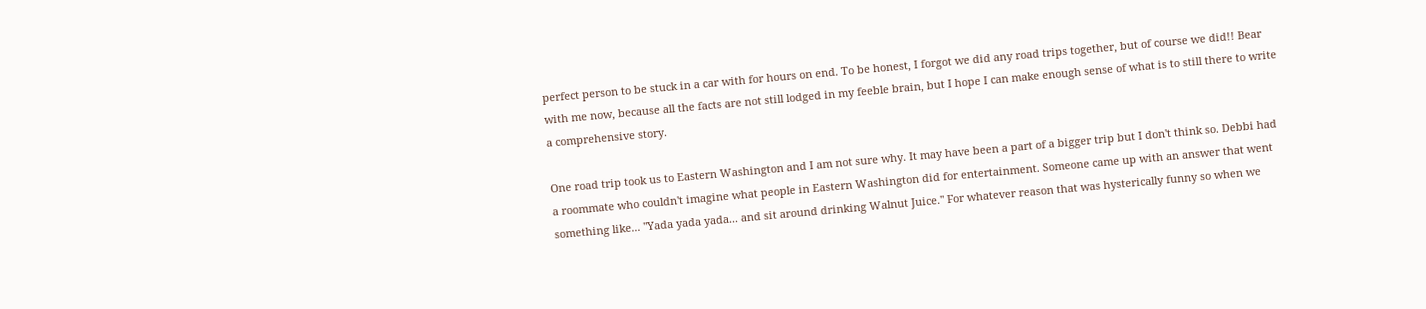perfect person to be stuck in a car with for hours on end. To be honest, I forgot we did any road trips together, but of course we did!! Bear with me now, because all the facts are not still lodged in my feeble brain, but I hope I can make enough sense of what is to still there to write a comprehensive story.

One road trip took us to Eastern Washington and I am not sure why. It may have been a part of a bigger trip but I don't think so. Debbi had a roommate who couldn't imagine what people in Eastern Washington did for entertainment. Someone came up with an answer that went something like... "Yada yada yada... and sit around drinking Walnut Juice." For whatever reason that was hysterically funny so when we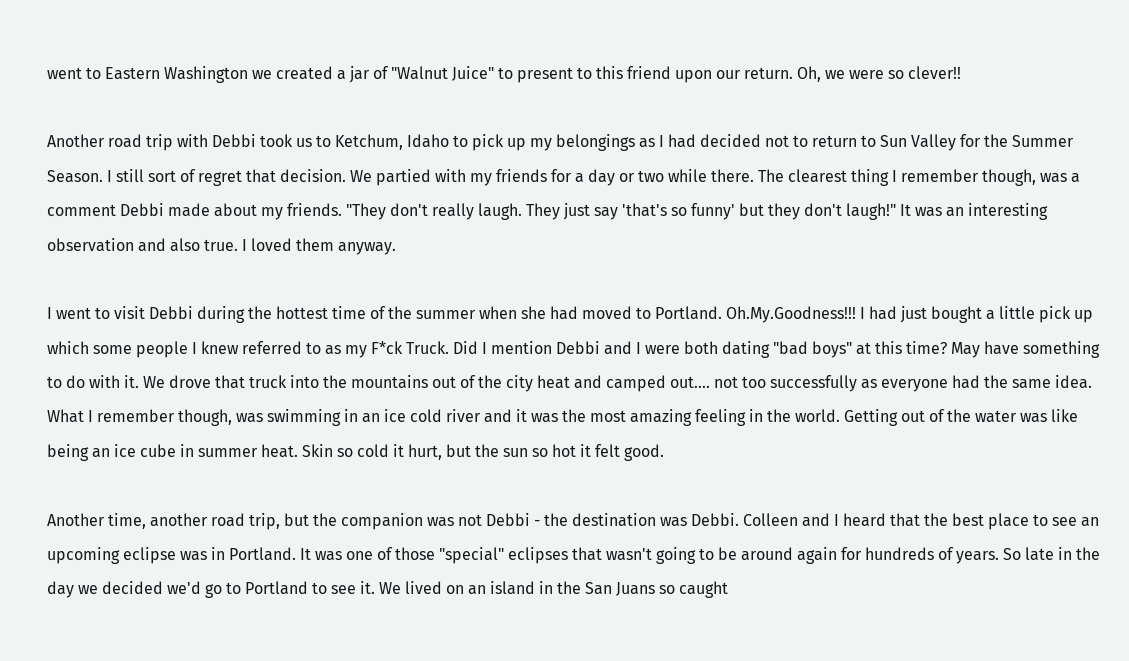went to Eastern Washington we created a jar of "Walnut Juice" to present to this friend upon our return. Oh, we were so clever!!

Another road trip with Debbi took us to Ketchum, Idaho to pick up my belongings as I had decided not to return to Sun Valley for the Summer Season. I still sort of regret that decision. We partied with my friends for a day or two while there. The clearest thing I remember though, was a comment Debbi made about my friends. "They don't really laugh. They just say 'that's so funny' but they don't laugh!" It was an interesting observation and also true. I loved them anyway.

I went to visit Debbi during the hottest time of the summer when she had moved to Portland. Oh.My.Goodness!!! I had just bought a little pick up which some people I knew referred to as my F*ck Truck. Did I mention Debbi and I were both dating "bad boys" at this time? May have something to do with it. We drove that truck into the mountains out of the city heat and camped out.... not too successfully as everyone had the same idea. What I remember though, was swimming in an ice cold river and it was the most amazing feeling in the world. Getting out of the water was like being an ice cube in summer heat. Skin so cold it hurt, but the sun so hot it felt good.

Another time, another road trip, but the companion was not Debbi - the destination was Debbi. Colleen and I heard that the best place to see an upcoming eclipse was in Portland. It was one of those "special" eclipses that wasn't going to be around again for hundreds of years. So late in the day we decided we'd go to Portland to see it. We lived on an island in the San Juans so caught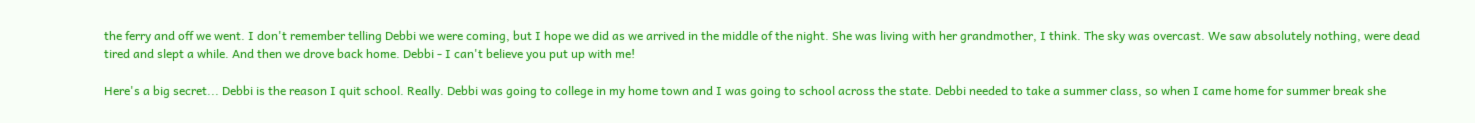the ferry and off we went. I don't remember telling Debbi we were coming, but I hope we did as we arrived in the middle of the night. She was living with her grandmother, I think. The sky was overcast. We saw absolutely nothing, were dead tired and slept a while. And then we drove back home. Debbi - I can't believe you put up with me!

Here's a big secret... Debbi is the reason I quit school. Really. Debbi was going to college in my home town and I was going to school across the state. Debbi needed to take a summer class, so when I came home for summer break she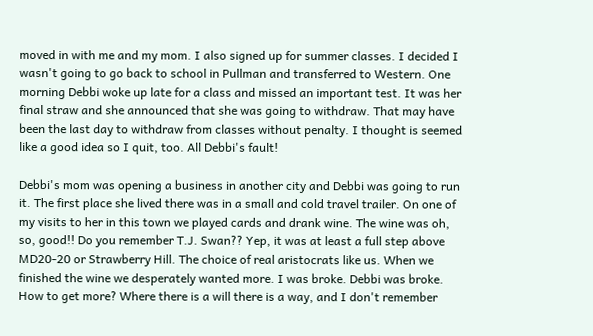moved in with me and my mom. I also signed up for summer classes. I decided I wasn't going to go back to school in Pullman and transferred to Western. One morning Debbi woke up late for a class and missed an important test. It was her final straw and she announced that she was going to withdraw. That may have been the last day to withdraw from classes without penalty. I thought is seemed like a good idea so I quit, too. All Debbi's fault!

Debbi's mom was opening a business in another city and Debbi was going to run it. The first place she lived there was in a small and cold travel trailer. On one of my visits to her in this town we played cards and drank wine. The wine was oh, so, good!! Do you remember T.J. Swan?? Yep, it was at least a full step above MD20-20 or Strawberry Hill. The choice of real aristocrats like us. When we finished the wine we desperately wanted more. I was broke. Debbi was broke. How to get more? Where there is a will there is a way, and I don't remember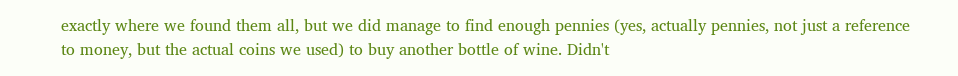exactly where we found them all, but we did manage to find enough pennies (yes, actually pennies, not just a reference to money, but the actual coins we used) to buy another bottle of wine. Didn't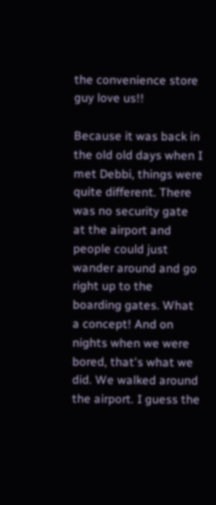the convenience store guy love us!!

Because it was back in the old old days when I met Debbi, things were quite different. There was no security gate at the airport and people could just wander around and go right up to the boarding gates. What a concept! And on nights when we were bored, that's what we did. We walked around the airport. I guess the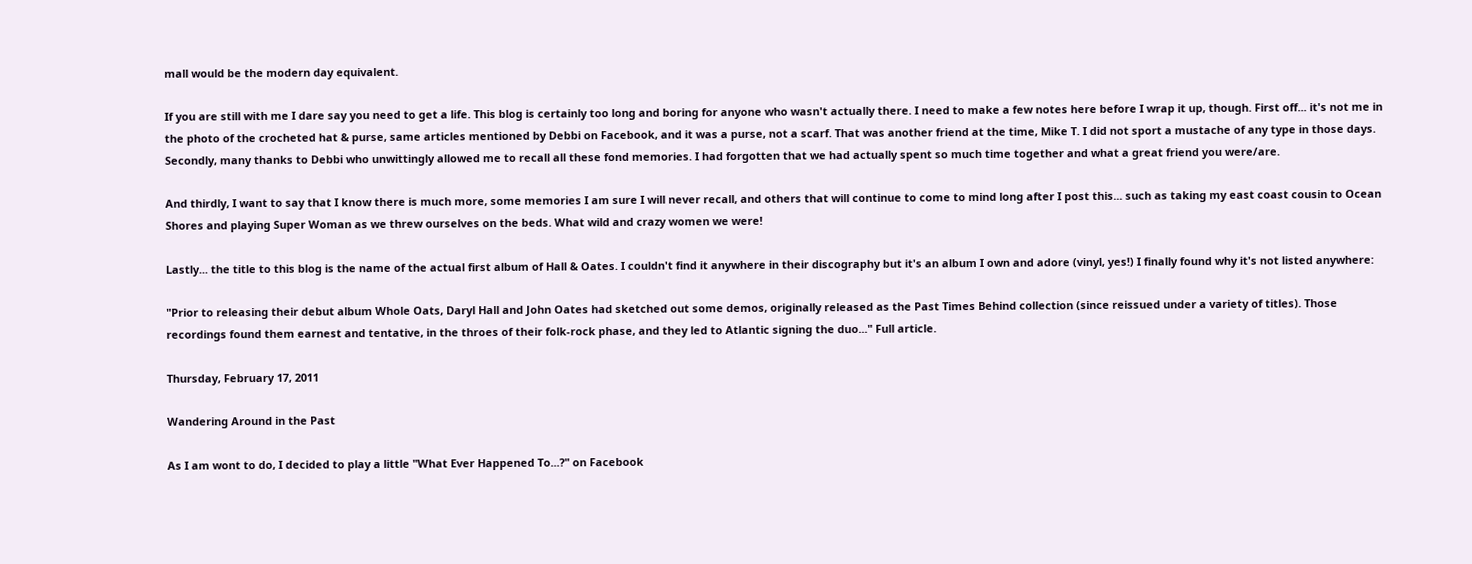mall would be the modern day equivalent.

If you are still with me I dare say you need to get a life. This blog is certainly too long and boring for anyone who wasn't actually there. I need to make a few notes here before I wrap it up, though. First off... it's not me in the photo of the crocheted hat & purse, same articles mentioned by Debbi on Facebook, and it was a purse, not a scarf. That was another friend at the time, Mike T. I did not sport a mustache of any type in those days. Secondly, many thanks to Debbi who unwittingly allowed me to recall all these fond memories. I had forgotten that we had actually spent so much time together and what a great friend you were/are.

And thirdly, I want to say that I know there is much more, some memories I am sure I will never recall, and others that will continue to come to mind long after I post this... such as taking my east coast cousin to Ocean Shores and playing Super Woman as we threw ourselves on the beds. What wild and crazy women we were!

Lastly... the title to this blog is the name of the actual first album of Hall & Oates. I couldn't find it anywhere in their discography but it's an album I own and adore (vinyl, yes!) I finally found why it's not listed anywhere:

"Prior to releasing their debut album Whole Oats, Daryl Hall and John Oates had sketched out some demos, originally released as the Past Times Behind collection (since reissued under a variety of titles). Those recordings found them earnest and tentative, in the throes of their folk-rock phase, and they led to Atlantic signing the duo..." Full article.

Thursday, February 17, 2011

Wandering Around in the Past

As I am wont to do, I decided to play a little "What Ever Happened To...?" on Facebook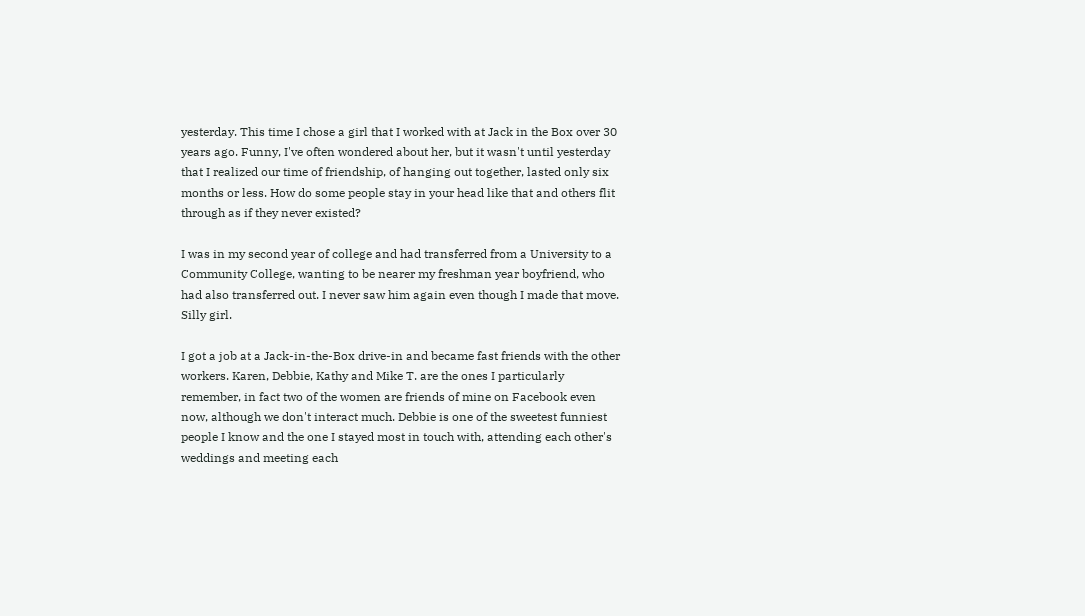yesterday. This time I chose a girl that I worked with at Jack in the Box over 30 years ago. Funny, I've often wondered about her, but it wasn't until yesterday that I realized our time of friendship, of hanging out together, lasted only six months or less. How do some people stay in your head like that and others flit through as if they never existed?

I was in my second year of college and had transferred from a University to a Community College, wanting to be nearer my freshman year boyfriend, who had also transferred out. I never saw him again even though I made that move. Silly girl.

I got a job at a Jack-in-the-Box drive-in and became fast friends with the other workers. Karen, Debbie, Kathy and Mike T. are the ones I particularly remember, in fact two of the women are friends of mine on Facebook even now, although we don't interact much. Debbie is one of the sweetest funniest people I know and the one I stayed most in touch with, attending each other's weddings and meeting each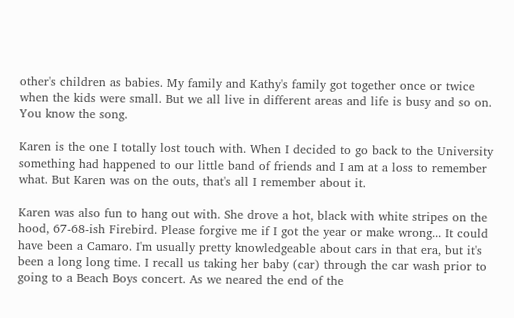other's children as babies. My family and Kathy's family got together once or twice when the kids were small. But we all live in different areas and life is busy and so on. You know the song.

Karen is the one I totally lost touch with. When I decided to go back to the University something had happened to our little band of friends and I am at a loss to remember what. But Karen was on the outs, that's all I remember about it.

Karen was also fun to hang out with. She drove a hot, black with white stripes on the hood, 67-68-ish Firebird. Please forgive me if I got the year or make wrong... It could have been a Camaro. I'm usually pretty knowledgeable about cars in that era, but it's been a long long time. I recall us taking her baby (car) through the car wash prior to going to a Beach Boys concert. As we neared the end of the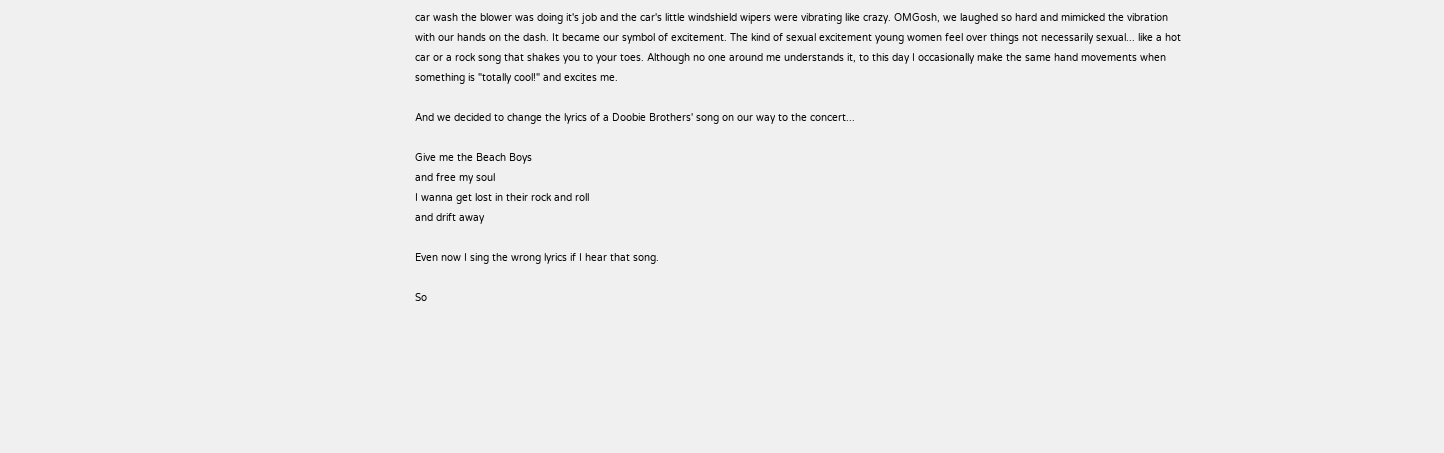car wash the blower was doing it's job and the car's little windshield wipers were vibrating like crazy. OMGosh, we laughed so hard and mimicked the vibration with our hands on the dash. It became our symbol of excitement. The kind of sexual excitement young women feel over things not necessarily sexual... like a hot car or a rock song that shakes you to your toes. Although no one around me understands it, to this day I occasionally make the same hand movements when something is "totally cool!" and excites me.

And we decided to change the lyrics of a Doobie Brothers' song on our way to the concert...

Give me the Beach Boys
and free my soul
I wanna get lost in their rock and roll
and drift away

Even now I sing the wrong lyrics if I hear that song.

So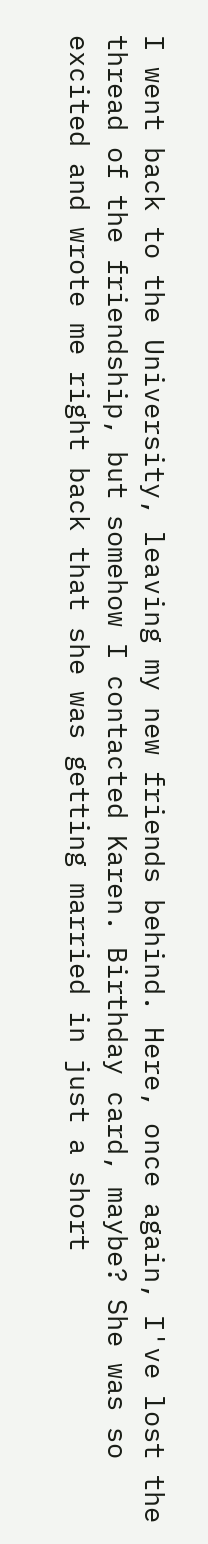I went back to the University, leaving my new friends behind. Here, once again, I've lost the thread of the friendship, but somehow I contacted Karen. Birthday card, maybe? She was so excited and wrote me right back that she was getting married in just a short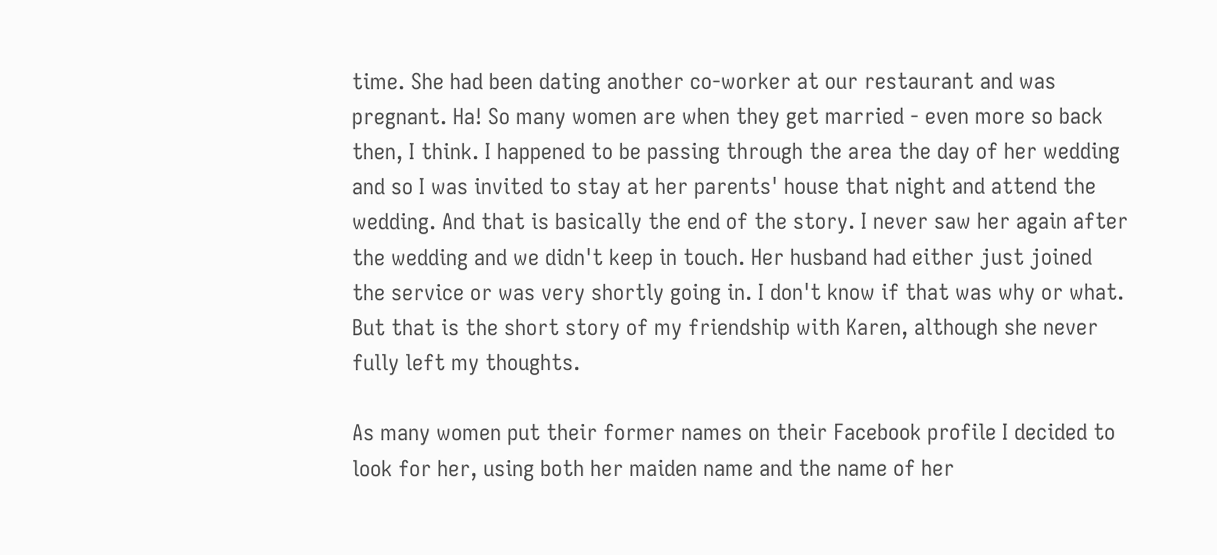time. She had been dating another co-worker at our restaurant and was pregnant. Ha! So many women are when they get married - even more so back then, I think. I happened to be passing through the area the day of her wedding and so I was invited to stay at her parents' house that night and attend the wedding. And that is basically the end of the story. I never saw her again after the wedding and we didn't keep in touch. Her husband had either just joined the service or was very shortly going in. I don't know if that was why or what. But that is the short story of my friendship with Karen, although she never fully left my thoughts.

As many women put their former names on their Facebook profile I decided to look for her, using both her maiden name and the name of her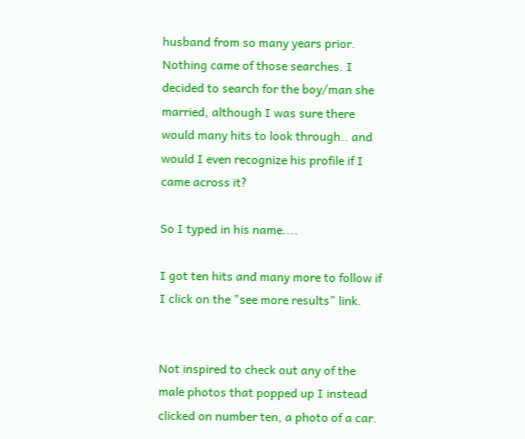husband from so many years prior. Nothing came of those searches. I decided to search for the boy/man she married, although I was sure there would many hits to look through.. and would I even recognize his profile if I came across it?

So I typed in his name....

I got ten hits and many more to follow if I click on the "see more results" link.


Not inspired to check out any of the male photos that popped up I instead clicked on number ten, a photo of a car.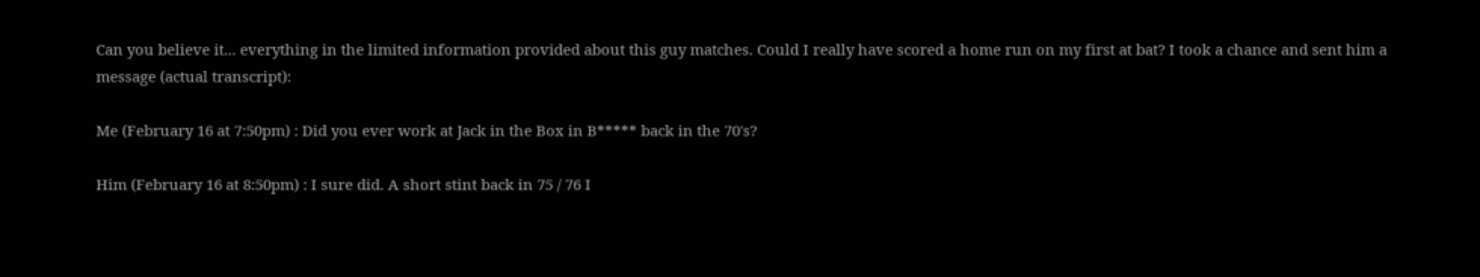Can you believe it... everything in the limited information provided about this guy matches. Could I really have scored a home run on my first at bat? I took a chance and sent him a message (actual transcript):

Me (February 16 at 7:50pm) : Did you ever work at Jack in the Box in B***** back in the 70's?

Him (February 16 at 8:50pm) : I sure did. A short stint back in 75 / 76 I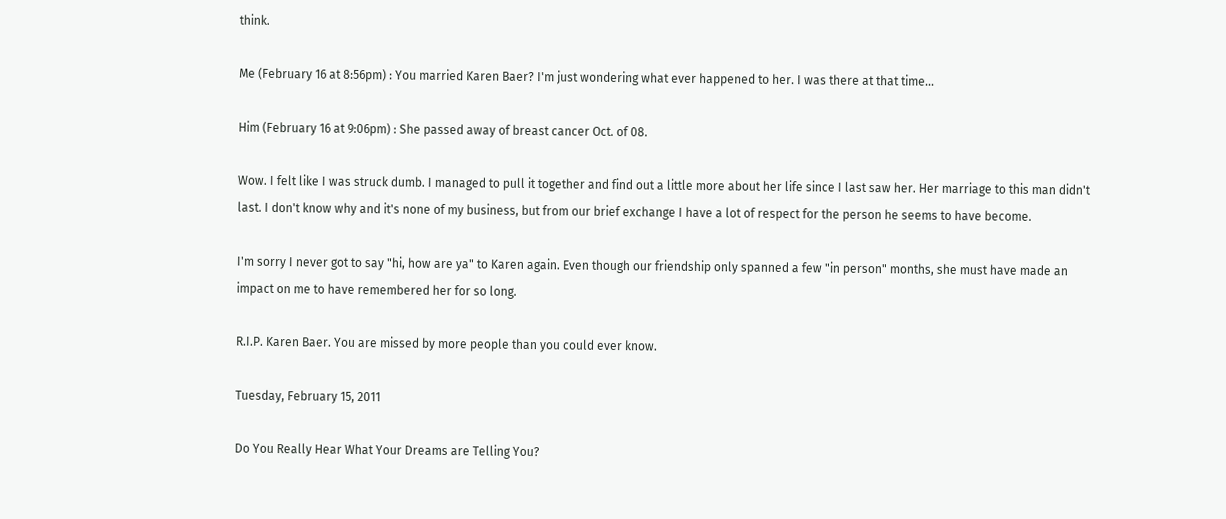think.

Me (February 16 at 8:56pm) : You married Karen Baer? I'm just wondering what ever happened to her. I was there at that time...

Him (February 16 at 9:06pm) : She passed away of breast cancer Oct. of 08.

Wow. I felt like I was struck dumb. I managed to pull it together and find out a little more about her life since I last saw her. Her marriage to this man didn't last. I don't know why and it's none of my business, but from our brief exchange I have a lot of respect for the person he seems to have become.

I'm sorry I never got to say "hi, how are ya" to Karen again. Even though our friendship only spanned a few "in person" months, she must have made an impact on me to have remembered her for so long.

R.I.P. Karen Baer. You are missed by more people than you could ever know.

Tuesday, February 15, 2011

Do You Really Hear What Your Dreams are Telling You?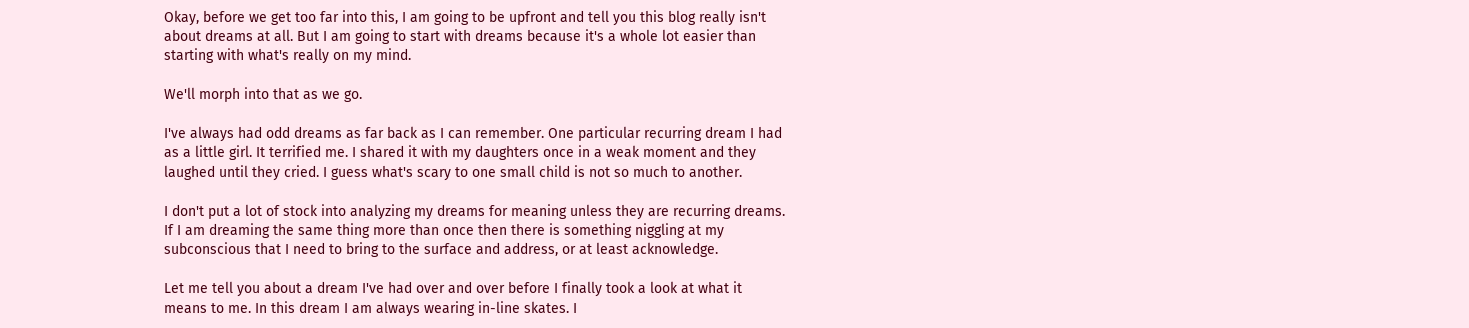Okay, before we get too far into this, I am going to be upfront and tell you this blog really isn't about dreams at all. But I am going to start with dreams because it's a whole lot easier than starting with what's really on my mind.

We'll morph into that as we go.

I've always had odd dreams as far back as I can remember. One particular recurring dream I had as a little girl. It terrified me. I shared it with my daughters once in a weak moment and they laughed until they cried. I guess what's scary to one small child is not so much to another.

I don't put a lot of stock into analyzing my dreams for meaning unless they are recurring dreams. If I am dreaming the same thing more than once then there is something niggling at my subconscious that I need to bring to the surface and address, or at least acknowledge.

Let me tell you about a dream I've had over and over before I finally took a look at what it means to me. In this dream I am always wearing in-line skates. I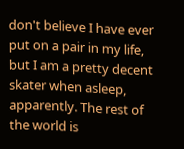don't believe I have ever put on a pair in my life, but I am a pretty decent skater when asleep, apparently. The rest of the world is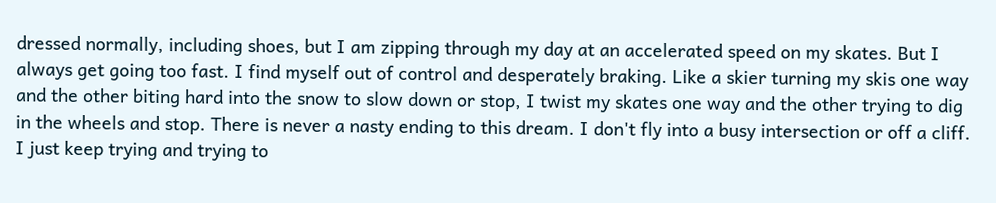dressed normally, including shoes, but I am zipping through my day at an accelerated speed on my skates. But I always get going too fast. I find myself out of control and desperately braking. Like a skier turning my skis one way and the other biting hard into the snow to slow down or stop, I twist my skates one way and the other trying to dig in the wheels and stop. There is never a nasty ending to this dream. I don't fly into a busy intersection or off a cliff. I just keep trying and trying to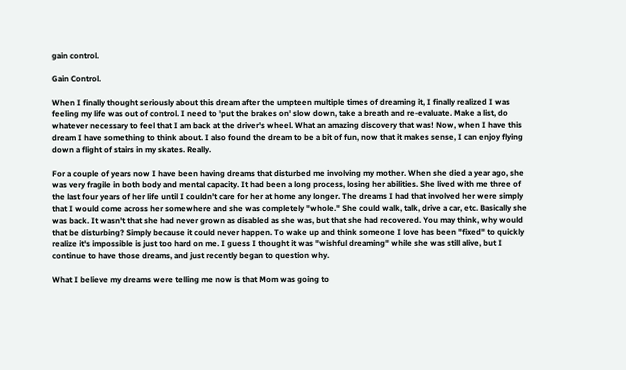gain control.

Gain Control.

When I finally thought seriously about this dream after the umpteen multiple times of dreaming it, I finally realized I was feeling my life was out of control. I need to 'put the brakes on' slow down, take a breath and re-evaluate. Make a list, do whatever necessary to feel that I am back at the driver's wheel. What an amazing discovery that was! Now, when I have this dream I have something to think about. I also found the dream to be a bit of fun, now that it makes sense, I can enjoy flying down a flight of stairs in my skates. Really.

For a couple of years now I have been having dreams that disturbed me involving my mother. When she died a year ago, she was very fragile in both body and mental capacity. It had been a long process, losing her abilities. She lived with me three of the last four years of her life until I couldn't care for her at home any longer. The dreams I had that involved her were simply that I would come across her somewhere and she was completely "whole." She could walk, talk, drive a car, etc. Basically she was back. It wasn't that she had never grown as disabled as she was, but that she had recovered. You may think, why would that be disturbing? Simply because it could never happen. To wake up and think someone I love has been "fixed" to quickly realize it's impossible is just too hard on me. I guess I thought it was "wishful dreaming" while she was still alive, but I continue to have those dreams, and just recently began to question why.

What I believe my dreams were telling me now is that Mom was going to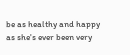be as healthy and happy as she's ever been very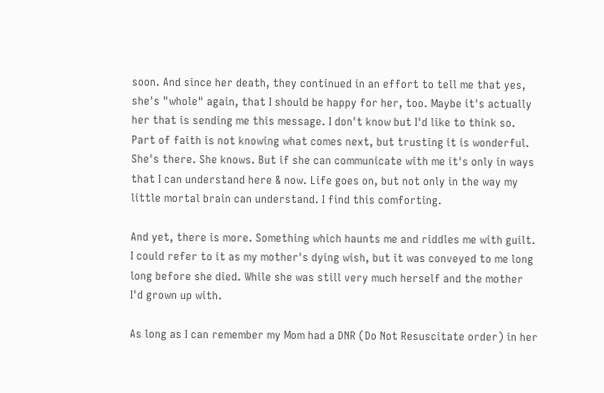soon. And since her death, they continued in an effort to tell me that yes, she's "whole" again, that I should be happy for her, too. Maybe it's actually her that is sending me this message. I don't know but I'd like to think so. Part of faith is not knowing what comes next, but trusting it is wonderful. She's there. She knows. But if she can communicate with me it's only in ways that I can understand here & now. Life goes on, but not only in the way my little mortal brain can understand. I find this comforting.

And yet, there is more. Something which haunts me and riddles me with guilt. I could refer to it as my mother's dying wish, but it was conveyed to me long long before she died. While she was still very much herself and the mother I'd grown up with.

As long as I can remember my Mom had a DNR (Do Not Resuscitate order) in her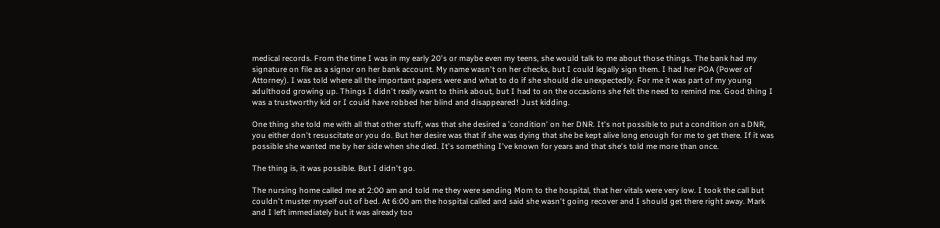medical records. From the time I was in my early 20's or maybe even my teens, she would talk to me about those things. The bank had my signature on file as a signor on her bank account. My name wasn't on her checks, but I could legally sign them. I had her POA (Power of Attorney). I was told where all the important papers were and what to do if she should die unexpectedly. For me it was part of my young adulthood growing up. Things I didn't really want to think about, but I had to on the occasions she felt the need to remind me. Good thing I was a trustworthy kid or I could have robbed her blind and disappeared! Just kidding.

One thing she told me with all that other stuff, was that she desired a 'condition' on her DNR. It's not possible to put a condition on a DNR, you either don't resuscitate or you do. But her desire was that if she was dying that she be kept alive long enough for me to get there. If it was possible she wanted me by her side when she died. It's something I've known for years and that she's told me more than once.

The thing is, it was possible. But I didn't go.

The nursing home called me at 2:00 am and told me they were sending Mom to the hospital, that her vitals were very low. I took the call but couldn't muster myself out of bed. At 6:00 am the hospital called and said she wasn't going recover and I should get there right away. Mark and I left immediately but it was already too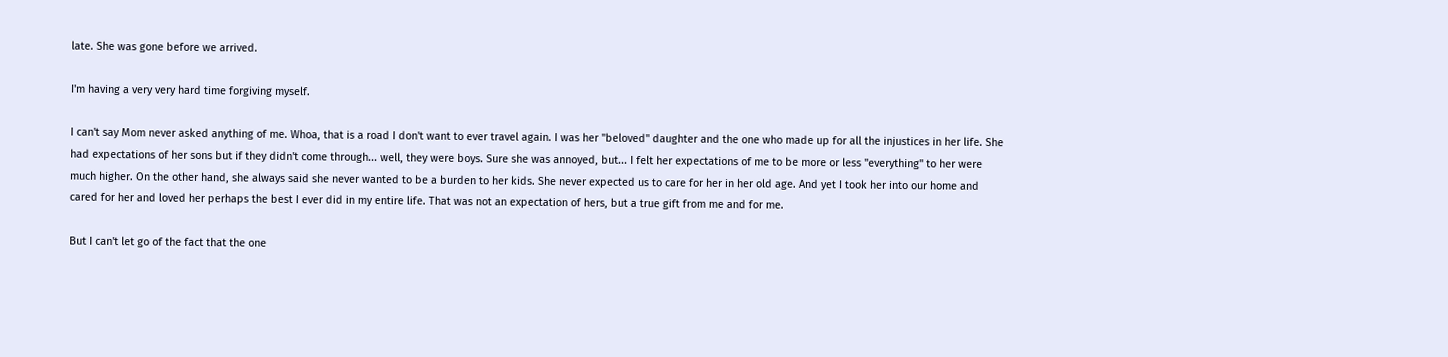late. She was gone before we arrived.

I'm having a very very hard time forgiving myself.

I can't say Mom never asked anything of me. Whoa, that is a road I don't want to ever travel again. I was her "beloved" daughter and the one who made up for all the injustices in her life. She had expectations of her sons but if they didn't come through... well, they were boys. Sure she was annoyed, but... I felt her expectations of me to be more or less "everything" to her were much higher. On the other hand, she always said she never wanted to be a burden to her kids. She never expected us to care for her in her old age. And yet I took her into our home and cared for her and loved her perhaps the best I ever did in my entire life. That was not an expectation of hers, but a true gift from me and for me.

But I can't let go of the fact that the one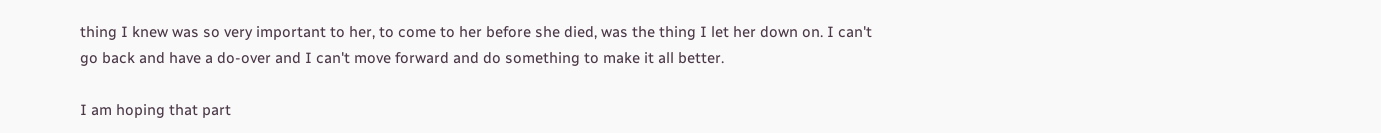thing I knew was so very important to her, to come to her before she died, was the thing I let her down on. I can't go back and have a do-over and I can't move forward and do something to make it all better.

I am hoping that part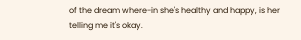of the dream where-in she's healthy and happy, is her telling me it's okay.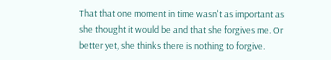That that one moment in time wasn't as important as she thought it would be and that she forgives me. Or better yet, she thinks there is nothing to forgive.